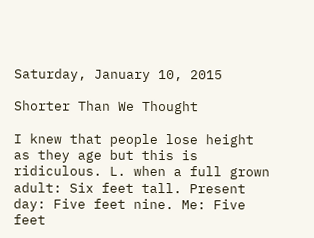Saturday, January 10, 2015

Shorter Than We Thought

I knew that people lose height as they age but this is ridiculous. L. when a full grown adult: Six feet tall. Present day: Five feet nine. Me: Five feet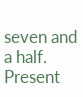seven and a half. Present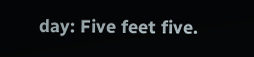day: Five feet five.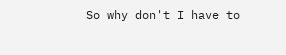So why don't I have to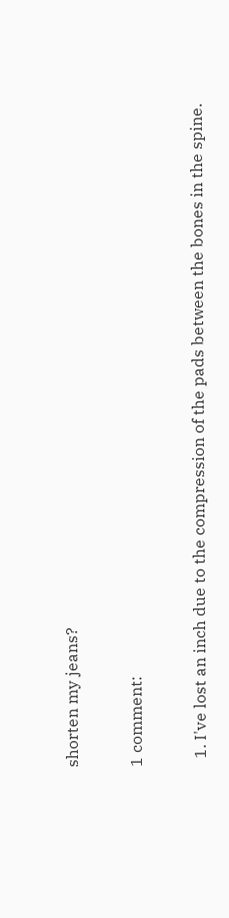shorten my jeans?

1 comment:

  1. I've lost an inch due to the compression of the pads between the bones in the spine.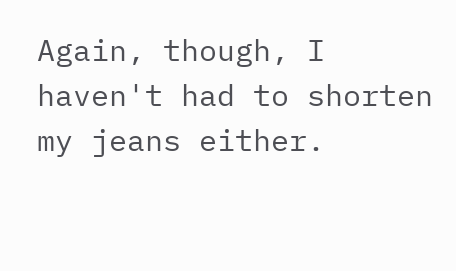Again, though, I haven't had to shorten my jeans either.